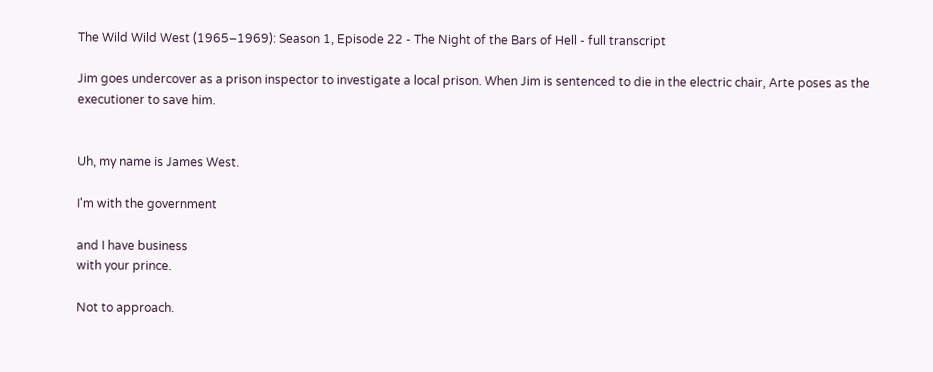The Wild Wild West (1965–1969): Season 1, Episode 22 - The Night of the Bars of Hell - full transcript

Jim goes undercover as a prison inspector to investigate a local prison. When Jim is sentenced to die in the electric chair, Arte poses as the executioner to save him.


Uh, my name is James West.

I'm with the government

and I have business
with your prince.

Not to approach.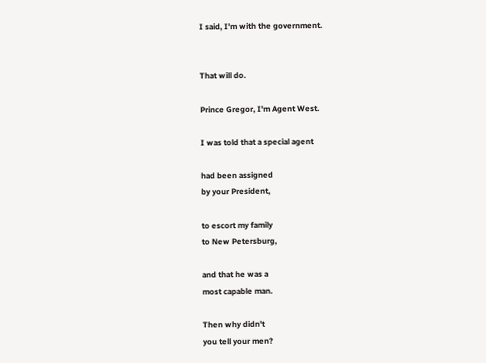I said, I'm with the government.


That will do.

Prince Gregor, I'm Agent West.

I was told that a special agent

had been assigned
by your President,

to escort my family
to New Petersburg,

and that he was a
most capable man.

Then why didn't
you tell your men?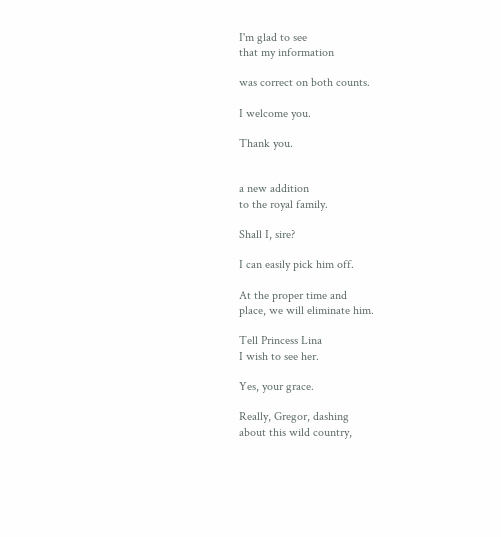I'm glad to see
that my information

was correct on both counts.

I welcome you.

Thank you.


a new addition
to the royal family.

Shall I, sire?

I can easily pick him off.

At the proper time and
place, we will eliminate him.

Tell Princess Lina
I wish to see her.

Yes, your grace.

Really, Gregor, dashing
about this wild country,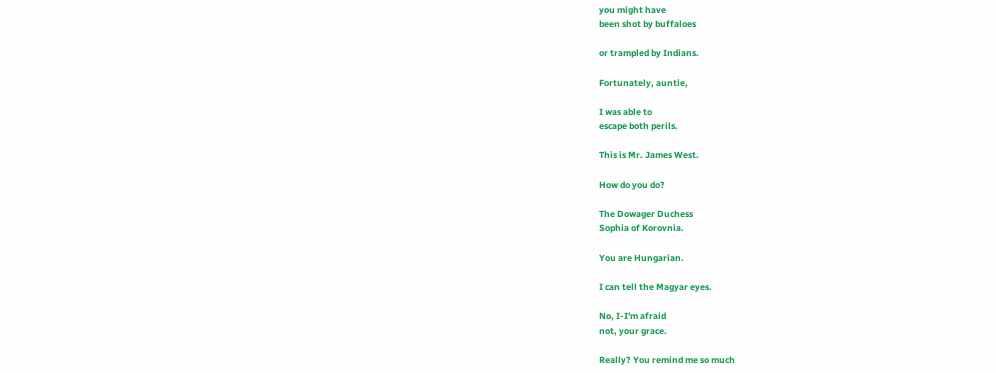you might have
been shot by buffaloes

or trampled by Indians.

Fortunately, auntie,

I was able to
escape both perils.

This is Mr. James West.

How do you do?

The Dowager Duchess
Sophia of Korovnia.

You are Hungarian.

I can tell the Magyar eyes.

No, I-I'm afraid
not, your grace.

Really? You remind me so much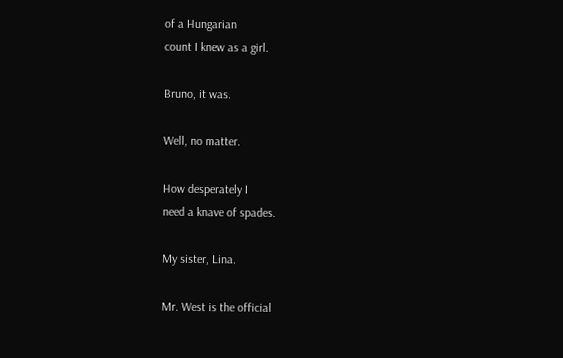of a Hungarian
count I knew as a girl.

Bruno, it was.

Well, no matter.

How desperately I
need a knave of spades.

My sister, Lina.

Mr. West is the official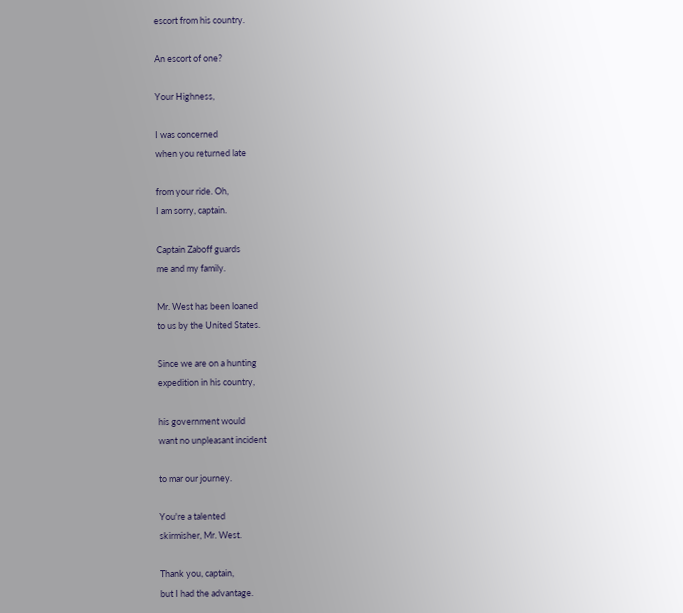escort from his country.

An escort of one?

Your Highness,

I was concerned
when you returned late

from your ride. Oh,
I am sorry, captain.

Captain Zaboff guards
me and my family.

Mr. West has been loaned
to us by the United States.

Since we are on a hunting
expedition in his country,

his government would
want no unpleasant incident

to mar our journey.

You're a talented
skirmisher, Mr. West.

Thank you, captain,
but I had the advantage.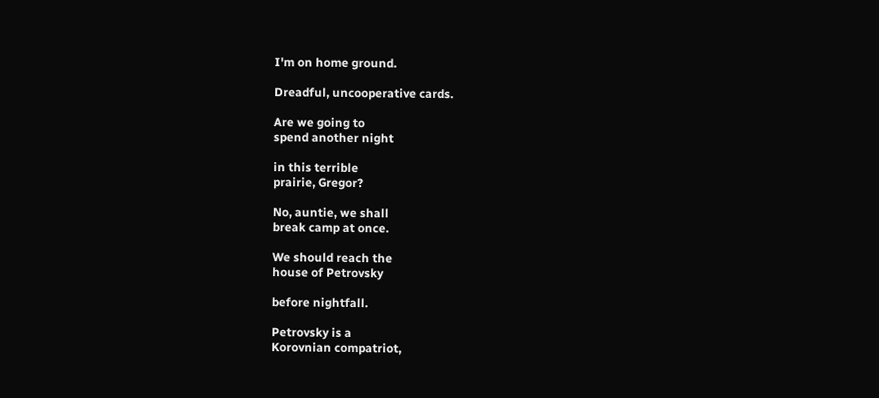I'm on home ground.

Dreadful, uncooperative cards.

Are we going to
spend another night

in this terrible
prairie, Gregor?

No, auntie, we shall
break camp at once.

We should reach the
house of Petrovsky

before nightfall.

Petrovsky is a
Korovnian compatriot,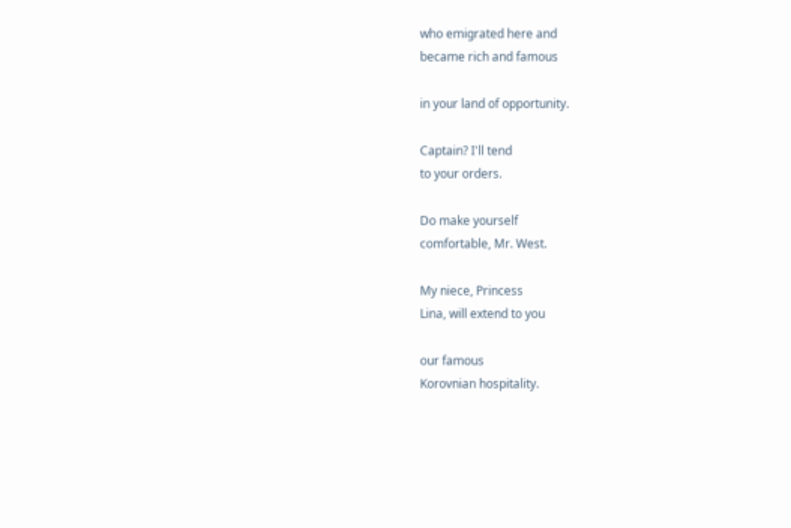who emigrated here and
became rich and famous

in your land of opportunity.

Captain? I'll tend
to your orders.

Do make yourself
comfortable, Mr. West.

My niece, Princess
Lina, will extend to you

our famous
Korovnian hospitality.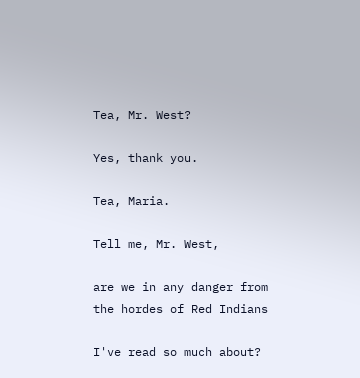Tea, Mr. West?

Yes, thank you.

Tea, Maria.

Tell me, Mr. West,

are we in any danger from
the hordes of Red Indians

I've read so much about?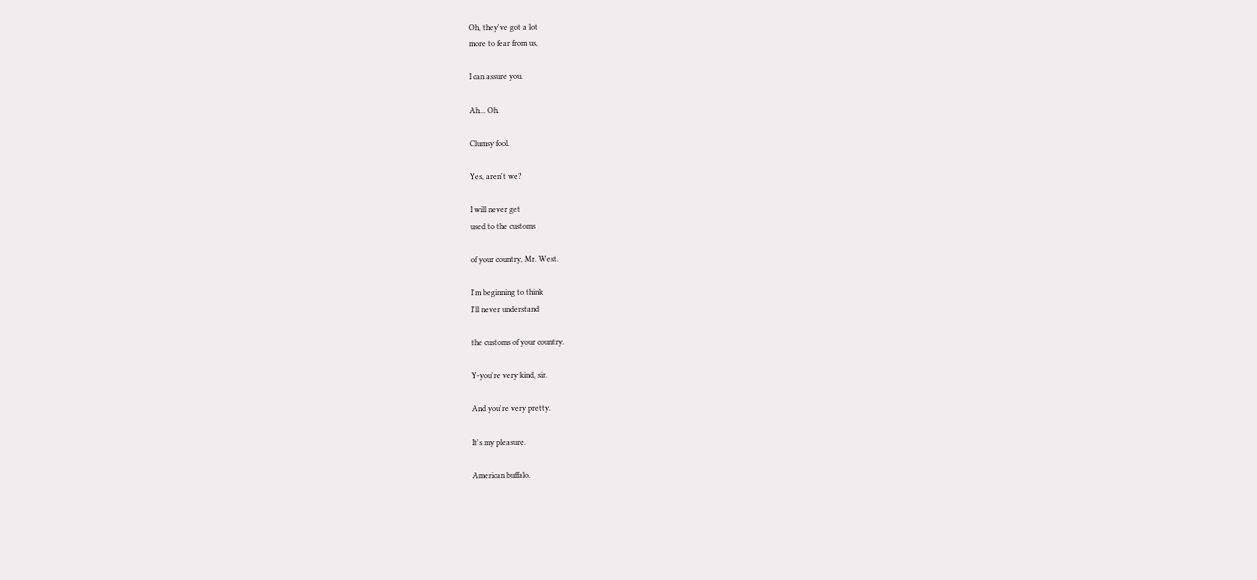Oh, they've got a lot
more to fear from us,

I can assure you.

Ah... Oh.

Clumsy fool.

Yes, aren't we?

I will never get
used to the customs

of your country, Mr. West.

I'm beginning to think
I'll never understand

the customs of your country.

Y-you're very kind, sir.

And you're very pretty.

It's my pleasure.

American buffalo.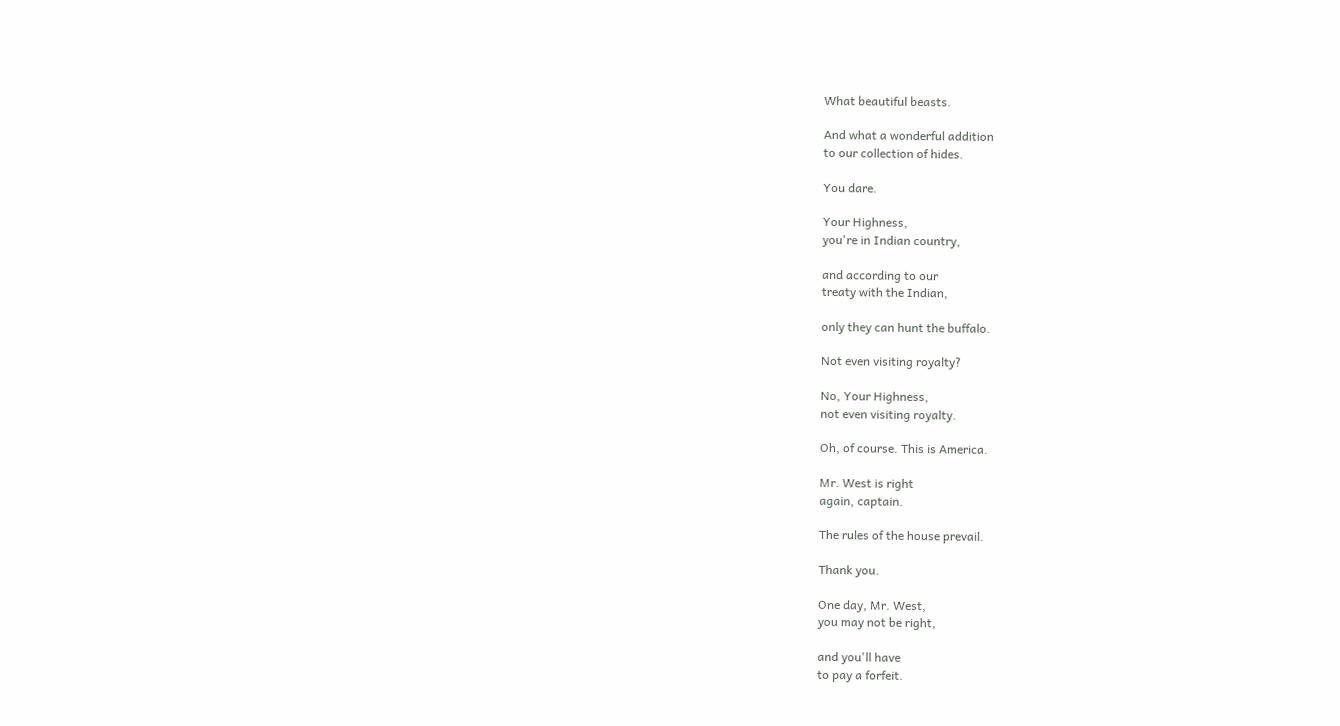What beautiful beasts.

And what a wonderful addition
to our collection of hides.

You dare.

Your Highness,
you're in Indian country,

and according to our
treaty with the Indian,

only they can hunt the buffalo.

Not even visiting royalty?

No, Your Highness,
not even visiting royalty.

Oh, of course. This is America.

Mr. West is right
again, captain.

The rules of the house prevail.

Thank you.

One day, Mr. West,
you may not be right,

and you'll have
to pay a forfeit.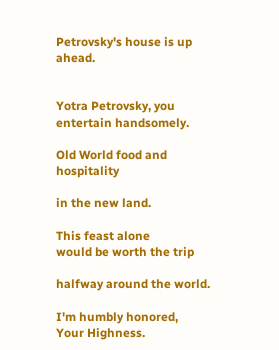Petrovsky's house is up ahead.


Yotra Petrovsky, you
entertain handsomely.

Old World food and hospitality

in the new land.

This feast alone
would be worth the trip

halfway around the world.

I'm humbly honored,
Your Highness.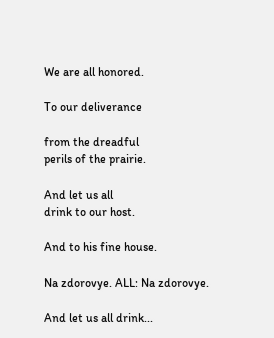We are all honored.

To our deliverance

from the dreadful
perils of the prairie.

And let us all
drink to our host.

And to his fine house.

Na zdorovye. ALL: Na zdorovye.

And let us all drink...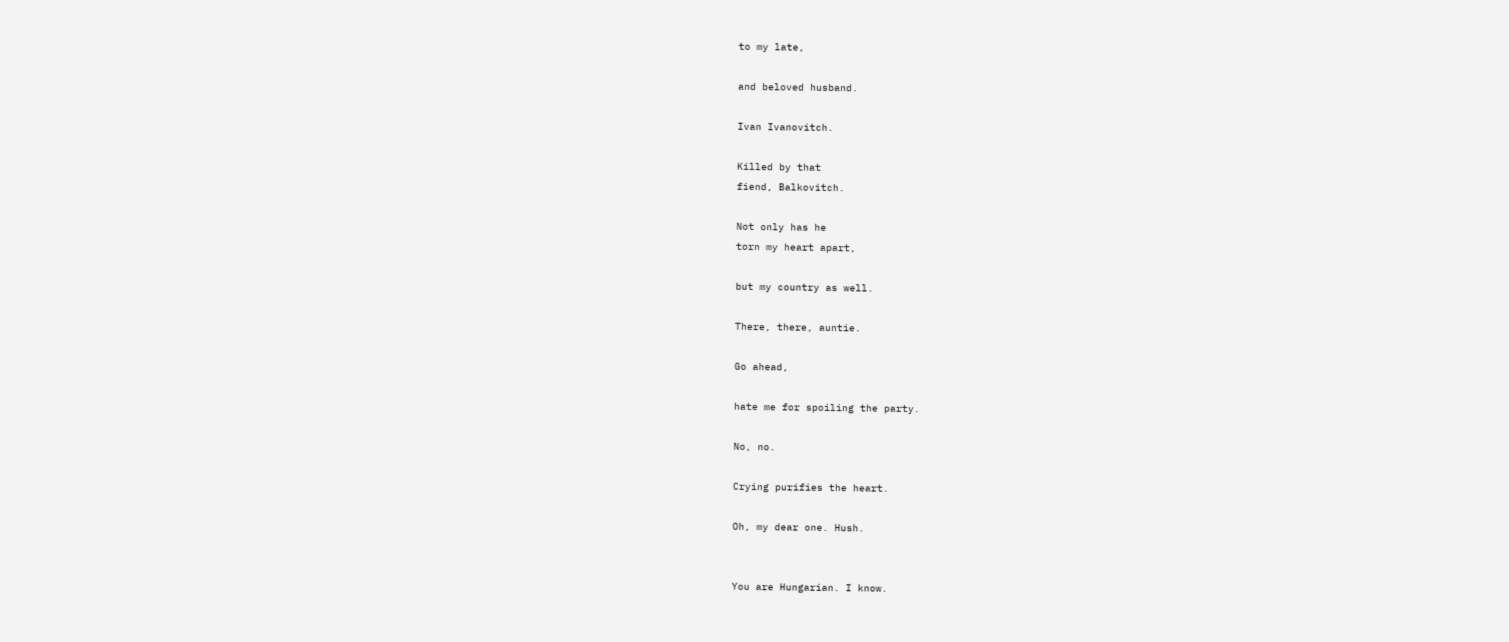to my late,

and beloved husband.

Ivan Ivanovitch.

Killed by that
fiend, Balkovitch.

Not only has he
torn my heart apart,

but my country as well.

There, there, auntie.

Go ahead,

hate me for spoiling the party.

No, no.

Crying purifies the heart.

Oh, my dear one. Hush.


You are Hungarian. I know.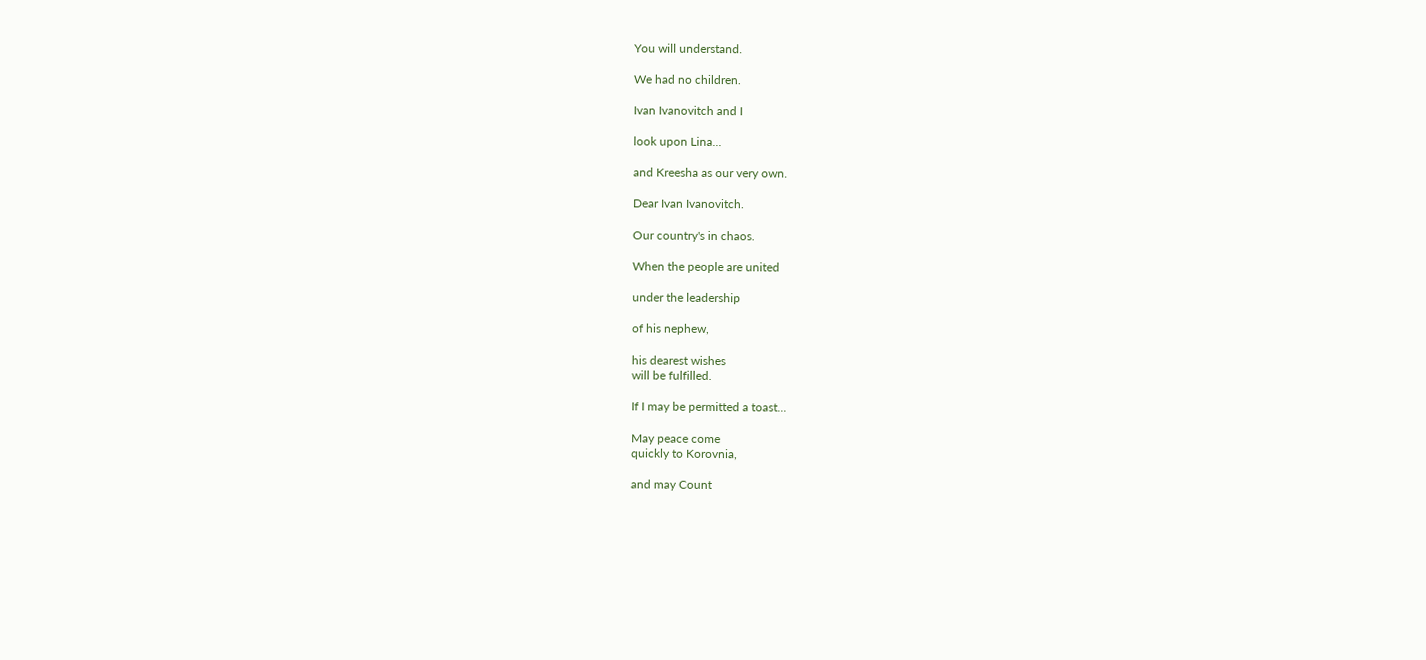You will understand.

We had no children.

Ivan Ivanovitch and I

look upon Lina...

and Kreesha as our very own.

Dear Ivan Ivanovitch.

Our country's in chaos.

When the people are united

under the leadership

of his nephew,

his dearest wishes
will be fulfilled.

If I may be permitted a toast...

May peace come
quickly to Korovnia,

and may Count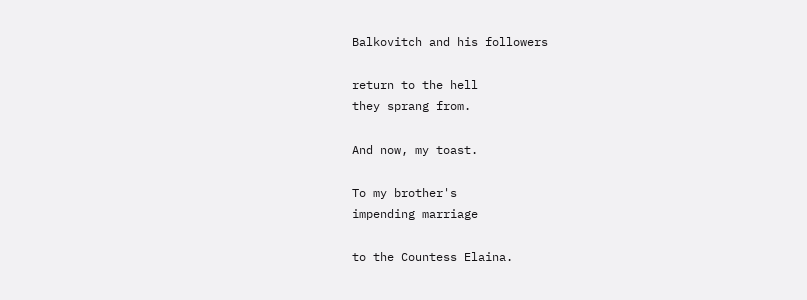Balkovitch and his followers

return to the hell
they sprang from.

And now, my toast.

To my brother's
impending marriage

to the Countess Elaina.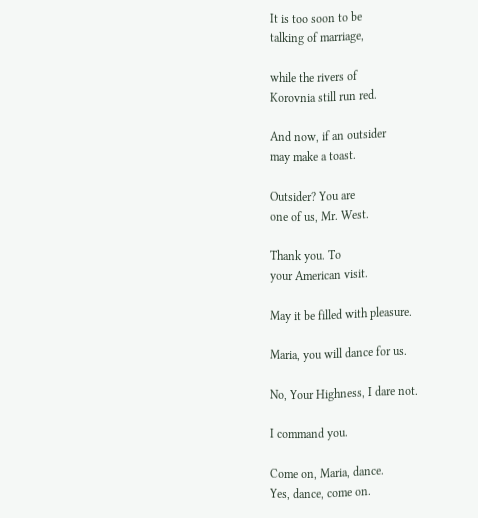It is too soon to be
talking of marriage,

while the rivers of
Korovnia still run red.

And now, if an outsider
may make a toast.

Outsider? You are
one of us, Mr. West.

Thank you. To
your American visit.

May it be filled with pleasure.

Maria, you will dance for us.

No, Your Highness, I dare not.

I command you.

Come on, Maria, dance.
Yes, dance, come on.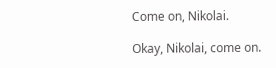Come on, Nikolai.

Okay, Nikolai, come on.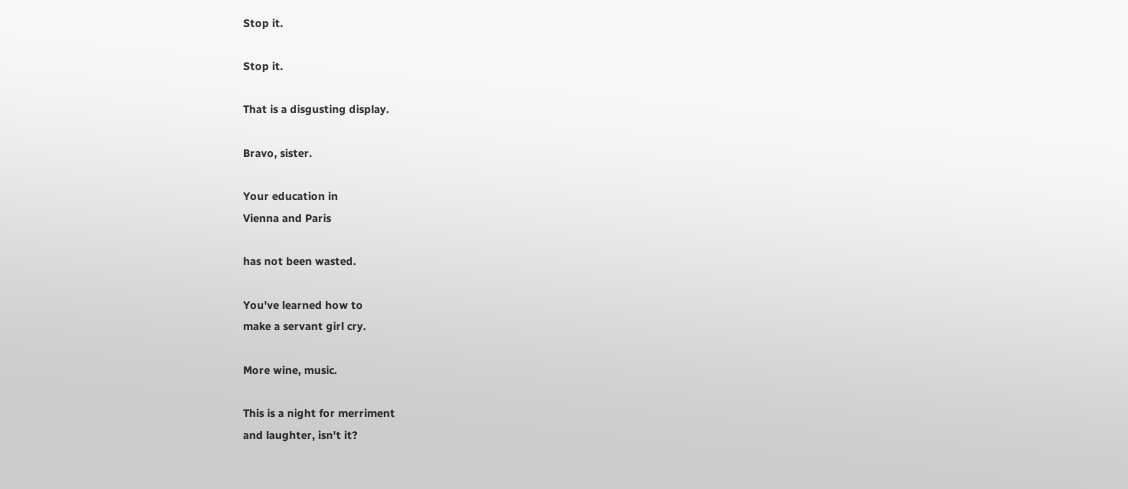Stop it.

Stop it.

That is a disgusting display.

Bravo, sister.

Your education in
Vienna and Paris

has not been wasted.

You've learned how to
make a servant girl cry.

More wine, music.

This is a night for merriment
and laughter, isn't it?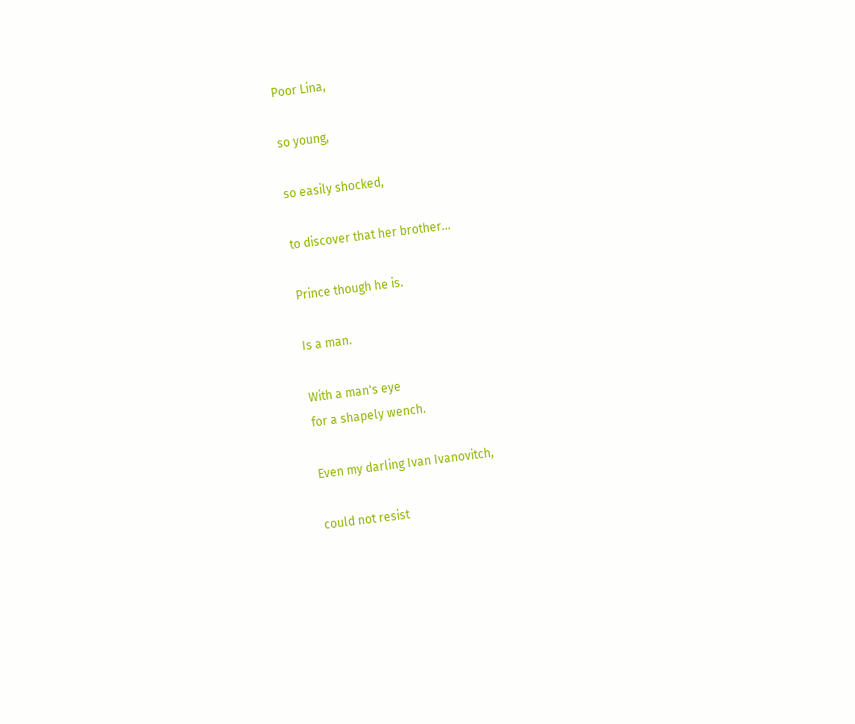Poor Lina,

so young,

so easily shocked,

to discover that her brother...

Prince though he is.

Is a man.

With a man's eye
for a shapely wench.

Even my darling Ivan Ivanovitch,

could not resist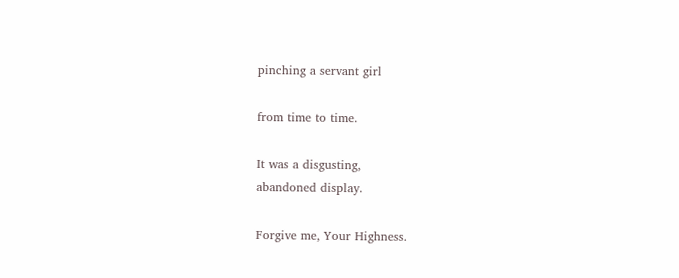pinching a servant girl

from time to time.

It was a disgusting,
abandoned display.

Forgive me, Your Highness.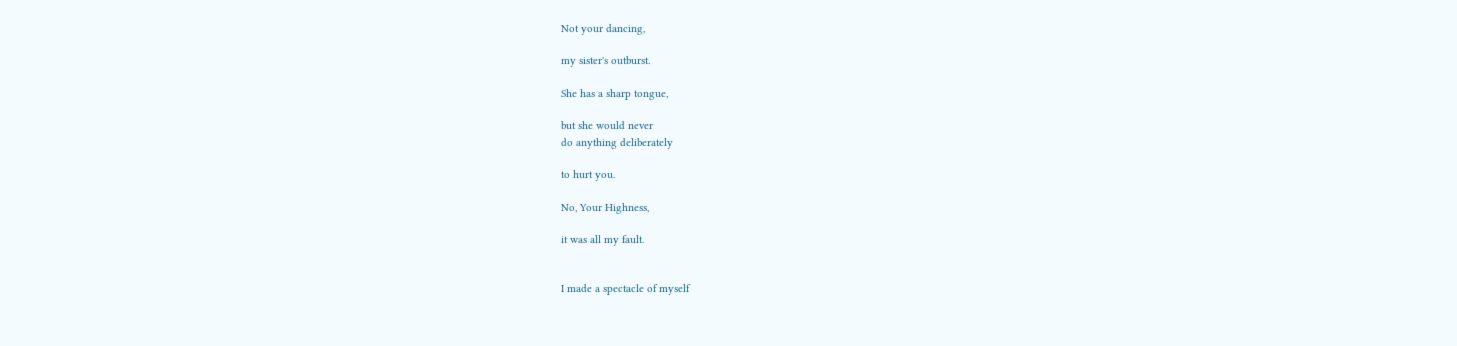Not your dancing,

my sister's outburst.

She has a sharp tongue,

but she would never
do anything deliberately

to hurt you.

No, Your Highness,

it was all my fault.


I made a spectacle of myself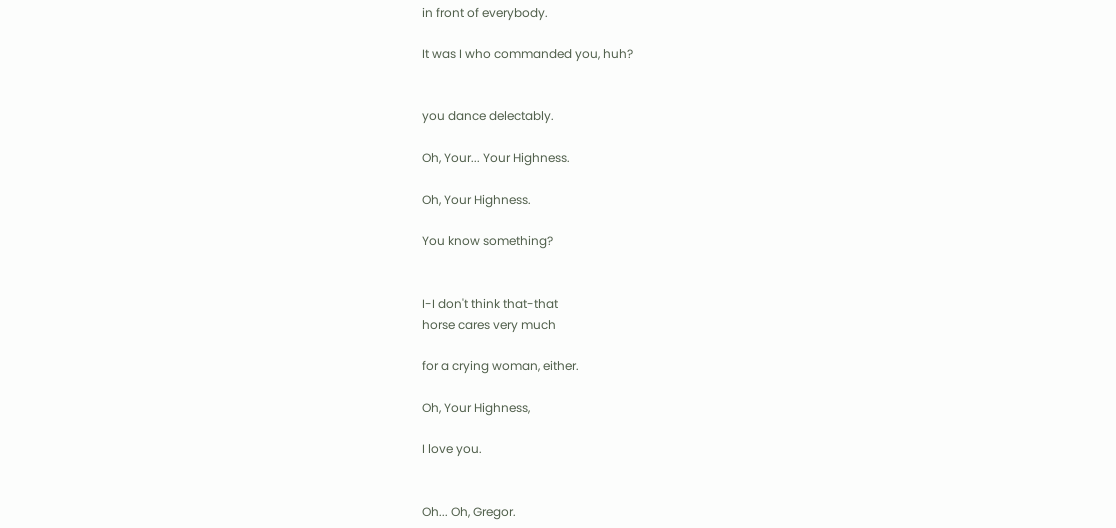in front of everybody.

It was I who commanded you, huh?


you dance delectably.

Oh, Your... Your Highness.

Oh, Your Highness.

You know something?


I-I don't think that-that
horse cares very much

for a crying woman, either.

Oh, Your Highness,

I love you.


Oh... Oh, Gregor.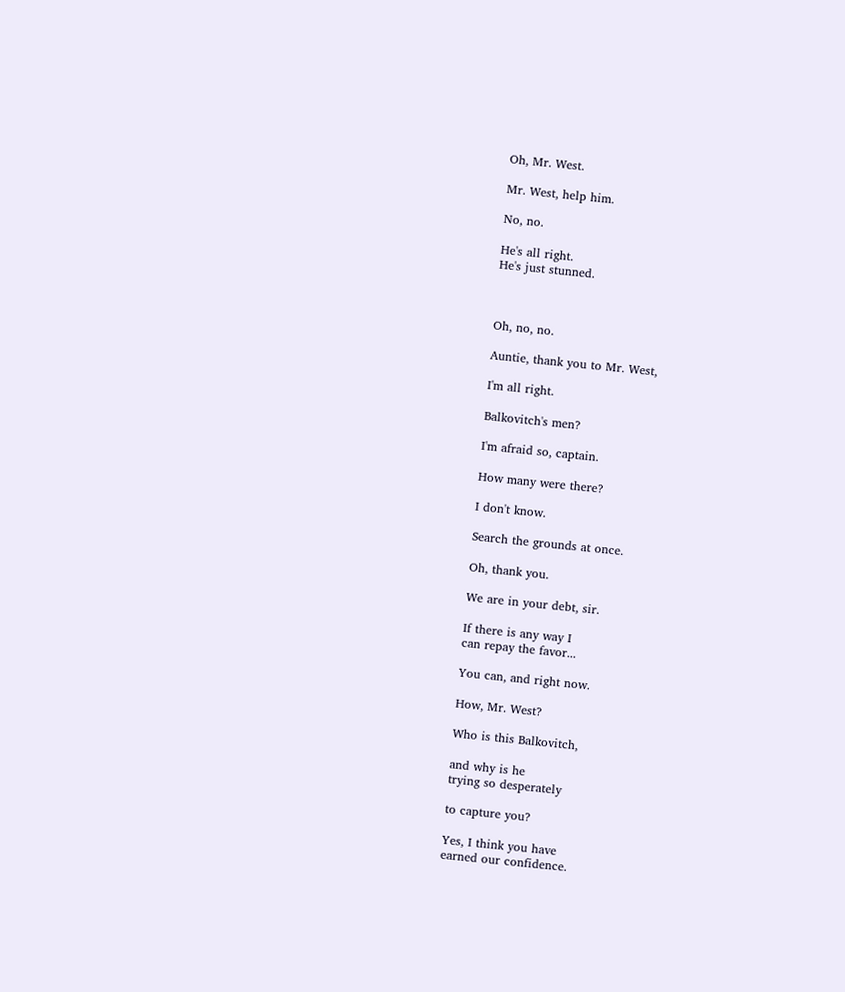Oh, Mr. West.

Mr. West, help him.

No, no.

He's all right.
He's just stunned.



Oh, no, no.

Auntie, thank you to Mr. West,

I'm all right.

Balkovitch's men?

I'm afraid so, captain.

How many were there?

I don't know.

Search the grounds at once.

Oh, thank you.

We are in your debt, sir.

If there is any way I
can repay the favor...

You can, and right now.

How, Mr. West?

Who is this Balkovitch,

and why is he
trying so desperately

to capture you?

Yes, I think you have
earned our confidence.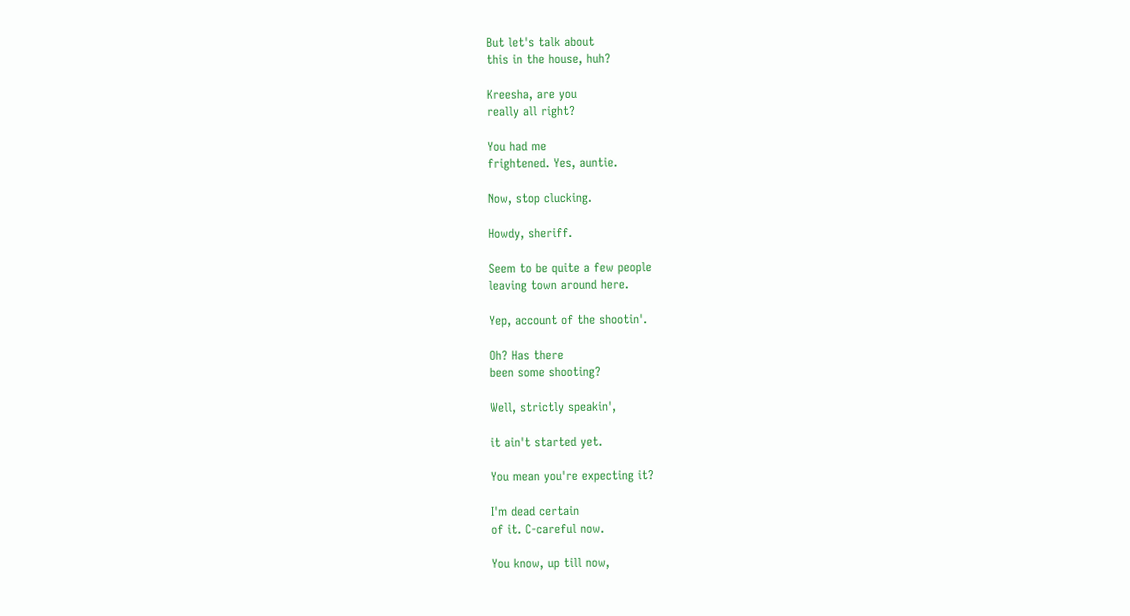But let's talk about
this in the house, huh?

Kreesha, are you
really all right?

You had me
frightened. Yes, auntie.

Now, stop clucking.

Howdy, sheriff.

Seem to be quite a few people
leaving town around here.

Yep, account of the shootin'.

Oh? Has there
been some shooting?

Well, strictly speakin',

it ain't started yet.

You mean you're expecting it?

I'm dead certain
of it. C-careful now.

You know, up till now,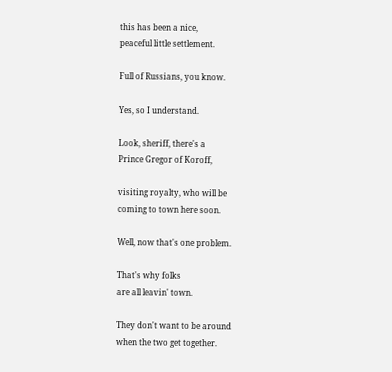this has been a nice,
peaceful little settlement.

Full of Russians, you know.

Yes, so I understand.

Look, sheriff, there's a
Prince Gregor of Koroff,

visiting royalty, who will be
coming to town here soon.

Well, now that's one problem.

That's why folks
are all leavin' town.

They don't want to be around
when the two get together.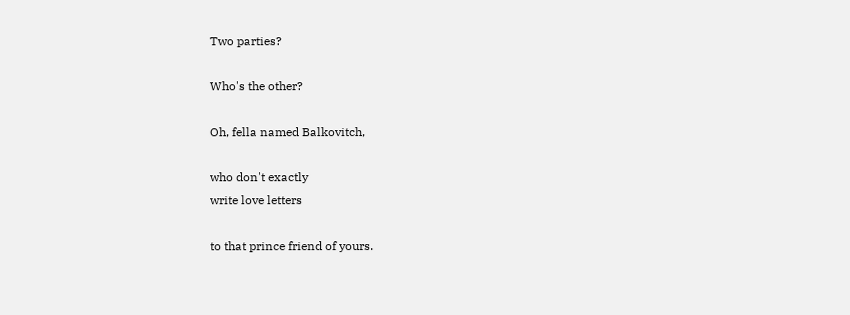Two parties?

Who's the other?

Oh, fella named Balkovitch,

who don't exactly
write love letters

to that prince friend of yours.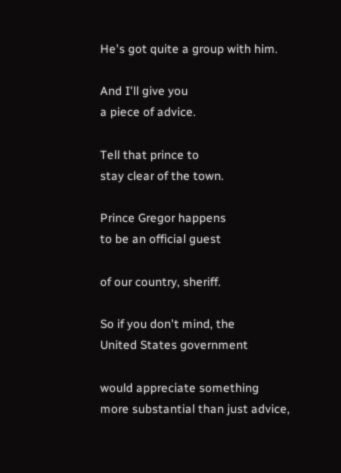He's got quite a group with him.

And I'll give you
a piece of advice.

Tell that prince to
stay clear of the town.

Prince Gregor happens
to be an official guest

of our country, sheriff.

So if you don't mind, the
United States government

would appreciate something
more substantial than just advice,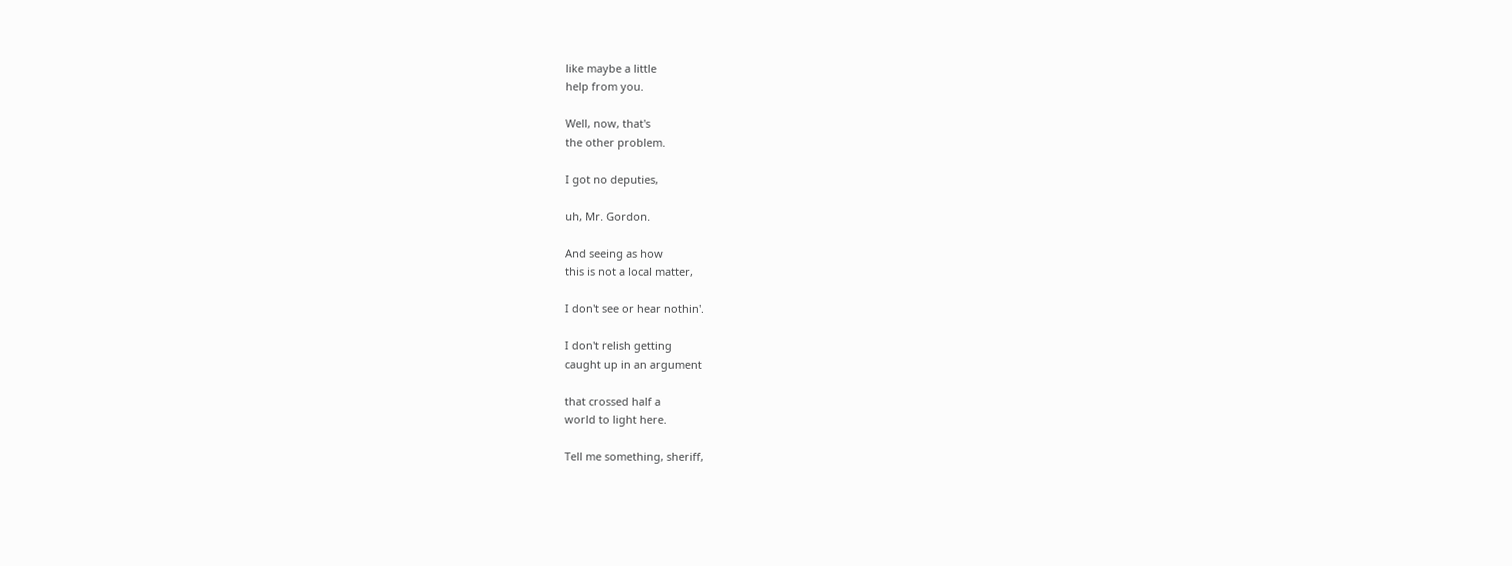like maybe a little
help from you.

Well, now, that's
the other problem.

I got no deputies,

uh, Mr. Gordon.

And seeing as how
this is not a local matter,

I don't see or hear nothin'.

I don't relish getting
caught up in an argument

that crossed half a
world to light here.

Tell me something, sheriff,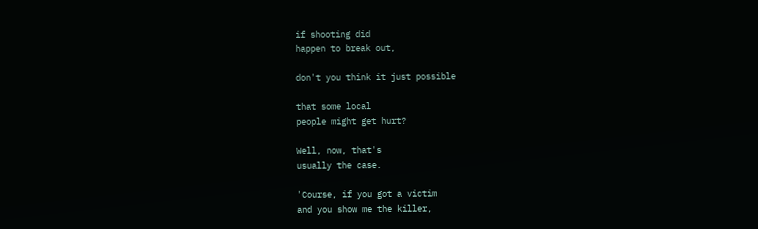if shooting did
happen to break out,

don't you think it just possible

that some local
people might get hurt?

Well, now, that's
usually the case.

'Course, if you got a victim
and you show me the killer,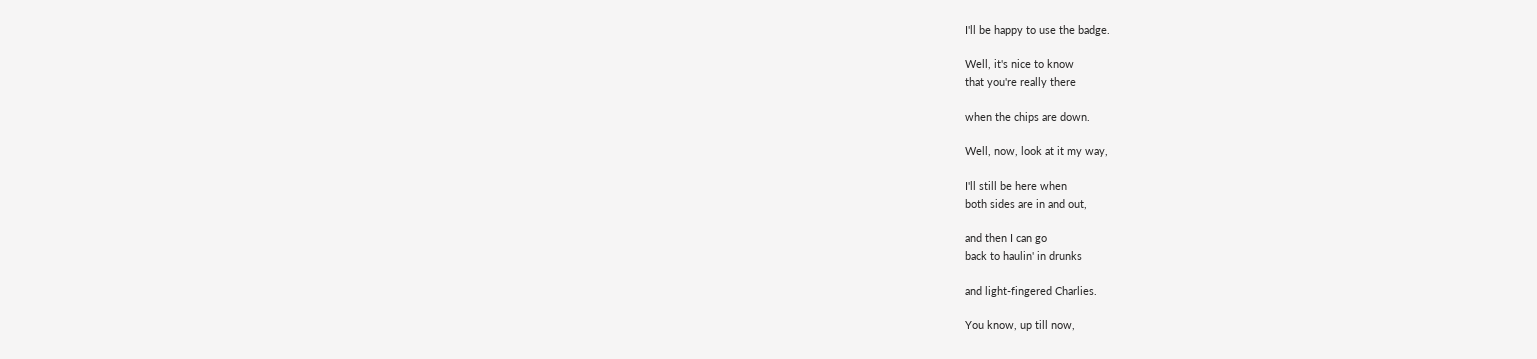I'll be happy to use the badge.

Well, it's nice to know
that you're really there

when the chips are down.

Well, now, look at it my way,

I'll still be here when
both sides are in and out,

and then I can go
back to haulin' in drunks

and light-fingered Charlies.

You know, up till now,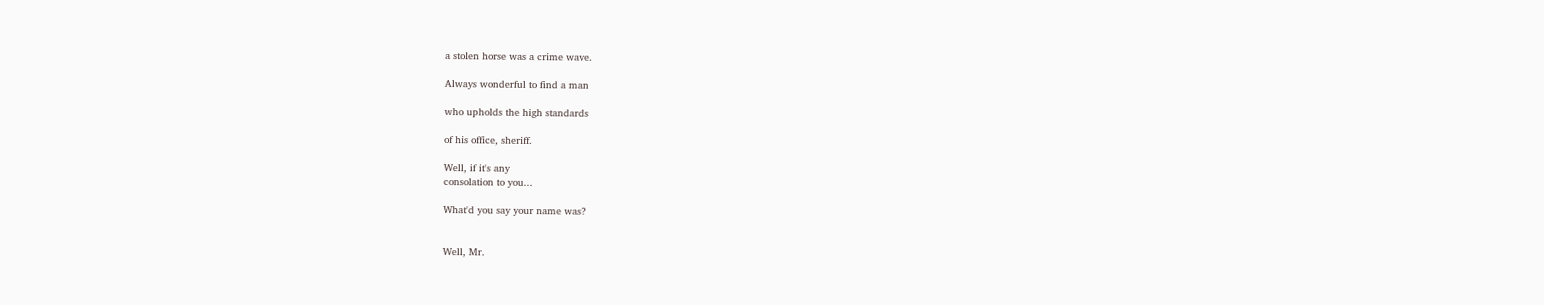a stolen horse was a crime wave.

Always wonderful to find a man

who upholds the high standards

of his office, sheriff.

Well, if it's any
consolation to you...

What'd you say your name was?


Well, Mr.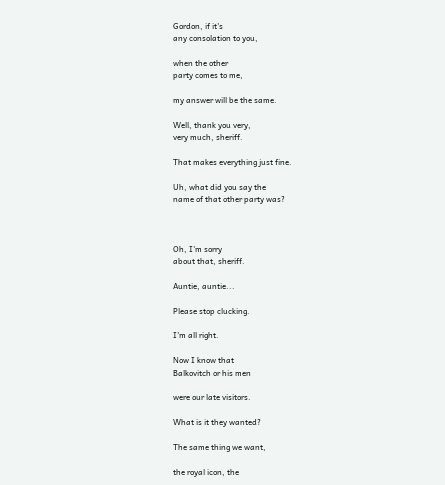Gordon, if it's
any consolation to you,

when the other
party comes to me,

my answer will be the same.

Well, thank you very,
very much, sheriff.

That makes everything just fine.

Uh, what did you say the
name of that other party was?



Oh, I'm sorry
about that, sheriff.

Auntie, auntie...

Please stop clucking.

I'm all right.

Now I know that
Balkovitch or his men

were our late visitors.

What is it they wanted?

The same thing we want,

the royal icon, the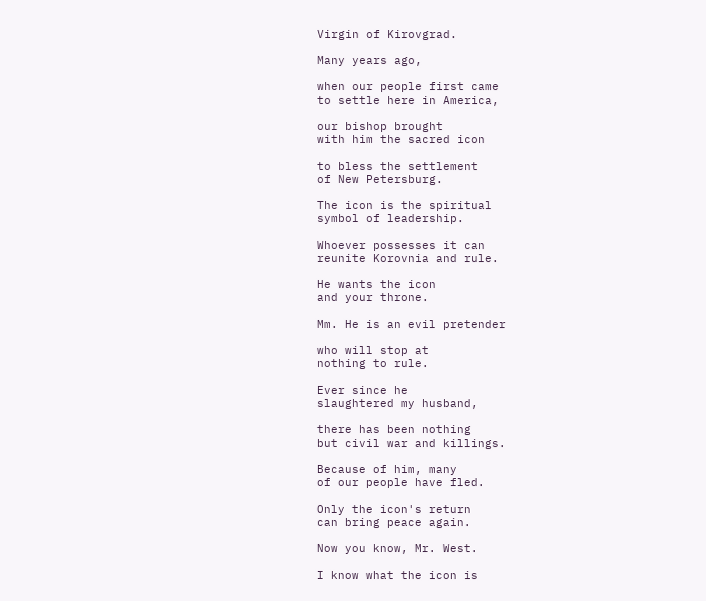Virgin of Kirovgrad.

Many years ago,

when our people first came
to settle here in America,

our bishop brought
with him the sacred icon

to bless the settlement
of New Petersburg.

The icon is the spiritual
symbol of leadership.

Whoever possesses it can
reunite Korovnia and rule.

He wants the icon
and your throne.

Mm. He is an evil pretender

who will stop at
nothing to rule.

Ever since he
slaughtered my husband,

there has been nothing
but civil war and killings.

Because of him, many
of our people have fled.

Only the icon's return
can bring peace again.

Now you know, Mr. West.

I know what the icon is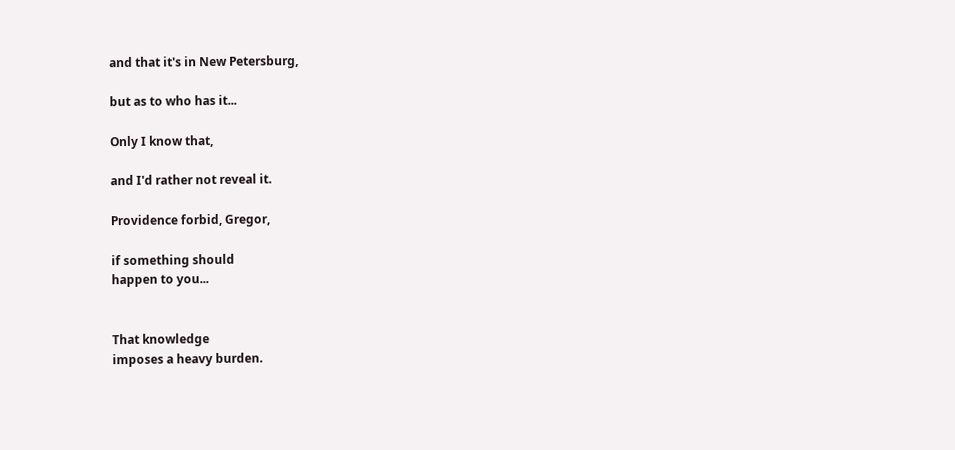and that it's in New Petersburg,

but as to who has it...

Only I know that,

and I'd rather not reveal it.

Providence forbid, Gregor,

if something should
happen to you...


That knowledge
imposes a heavy burden.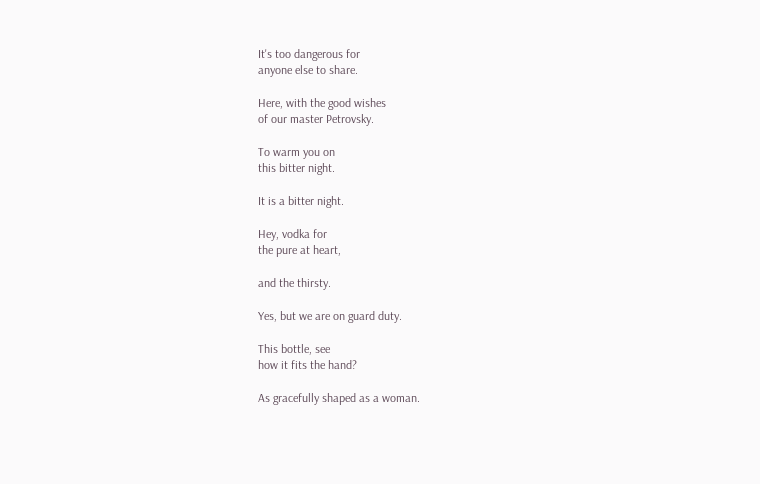It's too dangerous for
anyone else to share.

Here, with the good wishes
of our master Petrovsky.

To warm you on
this bitter night.

It is a bitter night.

Hey, vodka for
the pure at heart,

and the thirsty.

Yes, but we are on guard duty.

This bottle, see
how it fits the hand?

As gracefully shaped as a woman.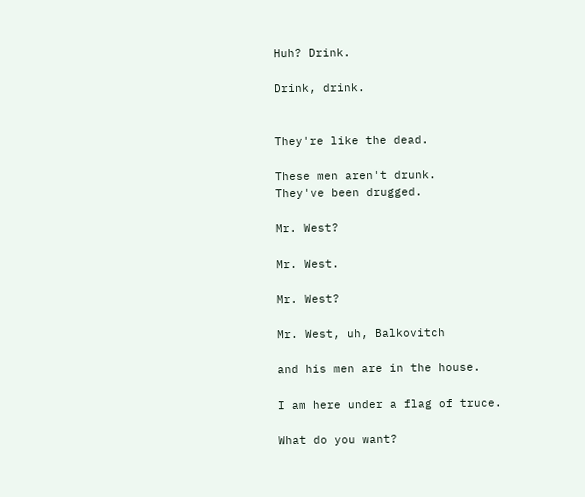Huh? Drink.

Drink, drink.


They're like the dead.

These men aren't drunk.
They've been drugged.

Mr. West?

Mr. West.

Mr. West?

Mr. West, uh, Balkovitch

and his men are in the house.

I am here under a flag of truce.

What do you want?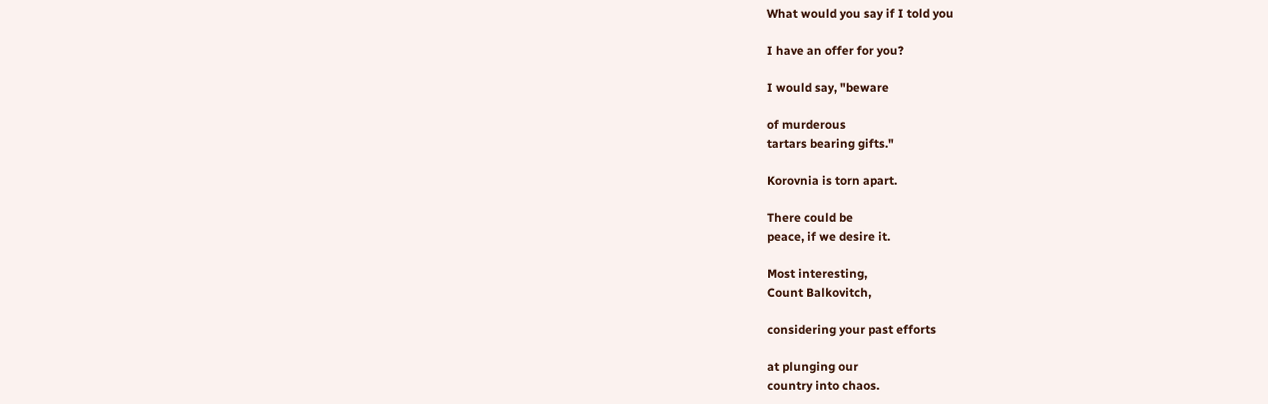What would you say if I told you

I have an offer for you?

I would say, "beware

of murderous
tartars bearing gifts."

Korovnia is torn apart.

There could be
peace, if we desire it.

Most interesting,
Count Balkovitch,

considering your past efforts

at plunging our
country into chaos.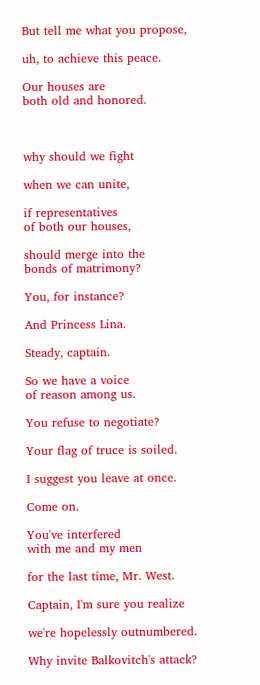But tell me what you propose,

uh, to achieve this peace.

Our houses are
both old and honored.



why should we fight

when we can unite,

if representatives
of both our houses,

should merge into the
bonds of matrimony?

You, for instance?

And Princess Lina.

Steady, captain.

So we have a voice
of reason among us.

You refuse to negotiate?

Your flag of truce is soiled.

I suggest you leave at once.

Come on.

You've interfered
with me and my men

for the last time, Mr. West.

Captain, I'm sure you realize

we're hopelessly outnumbered.

Why invite Balkovitch's attack?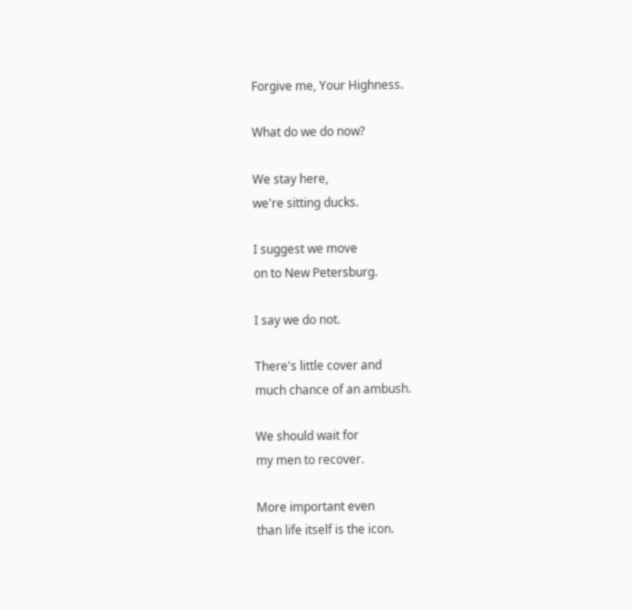Forgive me, Your Highness.

What do we do now?

We stay here,
we're sitting ducks.

I suggest we move
on to New Petersburg.

I say we do not.

There's little cover and
much chance of an ambush.

We should wait for
my men to recover.

More important even
than life itself is the icon.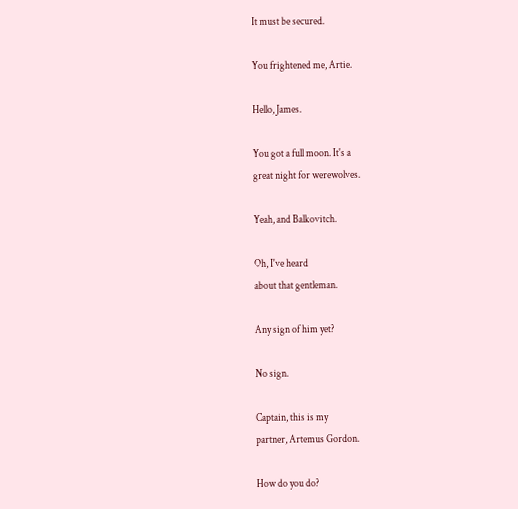It must be secured.

You frightened me, Artie.

Hello, James.

You got a full moon. It's a
great night for werewolves.

Yeah, and Balkovitch.

Oh, I've heard
about that gentleman.

Any sign of him yet?

No sign.

Captain, this is my
partner, Artemus Gordon.

How do you do?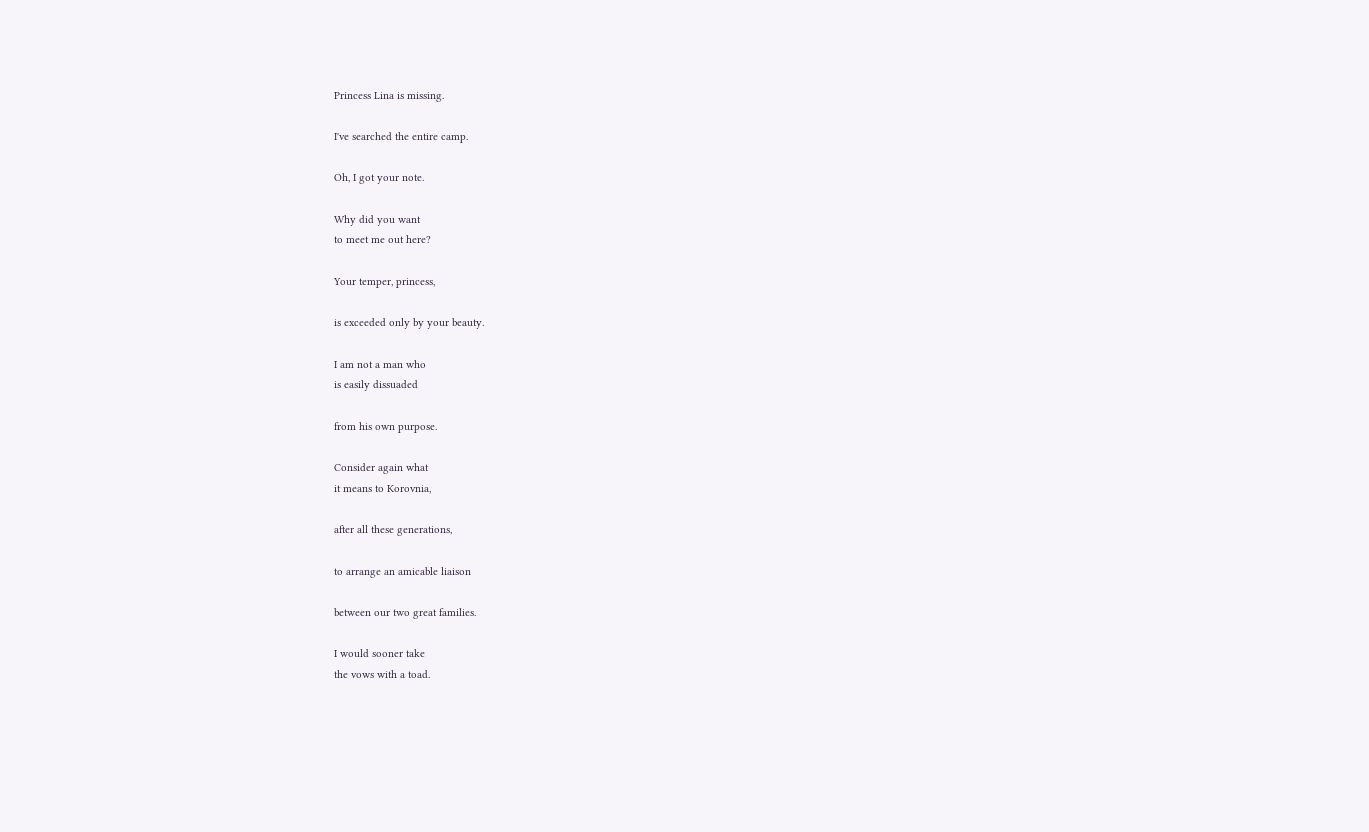Princess Lina is missing.

I've searched the entire camp.

Oh, I got your note.

Why did you want
to meet me out here?

Your temper, princess,

is exceeded only by your beauty.

I am not a man who
is easily dissuaded

from his own purpose.

Consider again what
it means to Korovnia,

after all these generations,

to arrange an amicable liaison

between our two great families.

I would sooner take
the vows with a toad.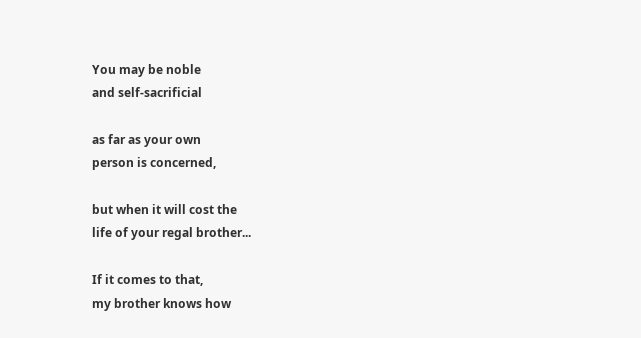You may be noble
and self-sacrificial

as far as your own
person is concerned,

but when it will cost the
life of your regal brother...

If it comes to that,
my brother knows how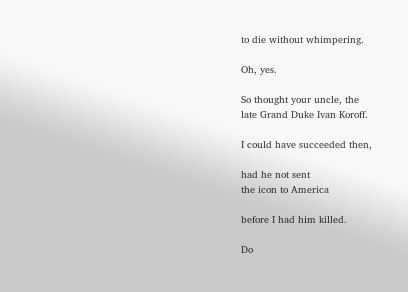to die without whimpering.

Oh, yes.

So thought your uncle, the
late Grand Duke Ivan Koroff.

I could have succeeded then,

had he not sent
the icon to America

before I had him killed.

Do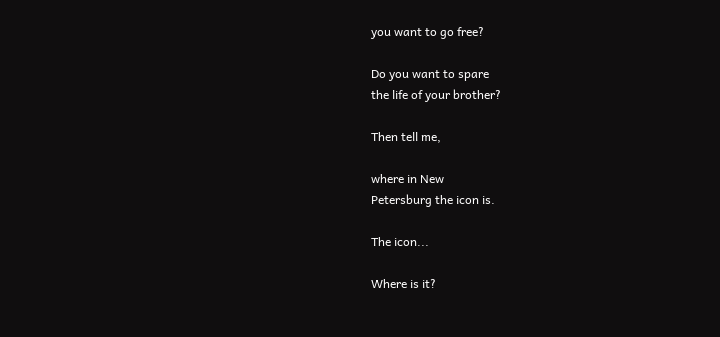you want to go free?

Do you want to spare
the life of your brother?

Then tell me,

where in New
Petersburg the icon is.

The icon...

Where is it?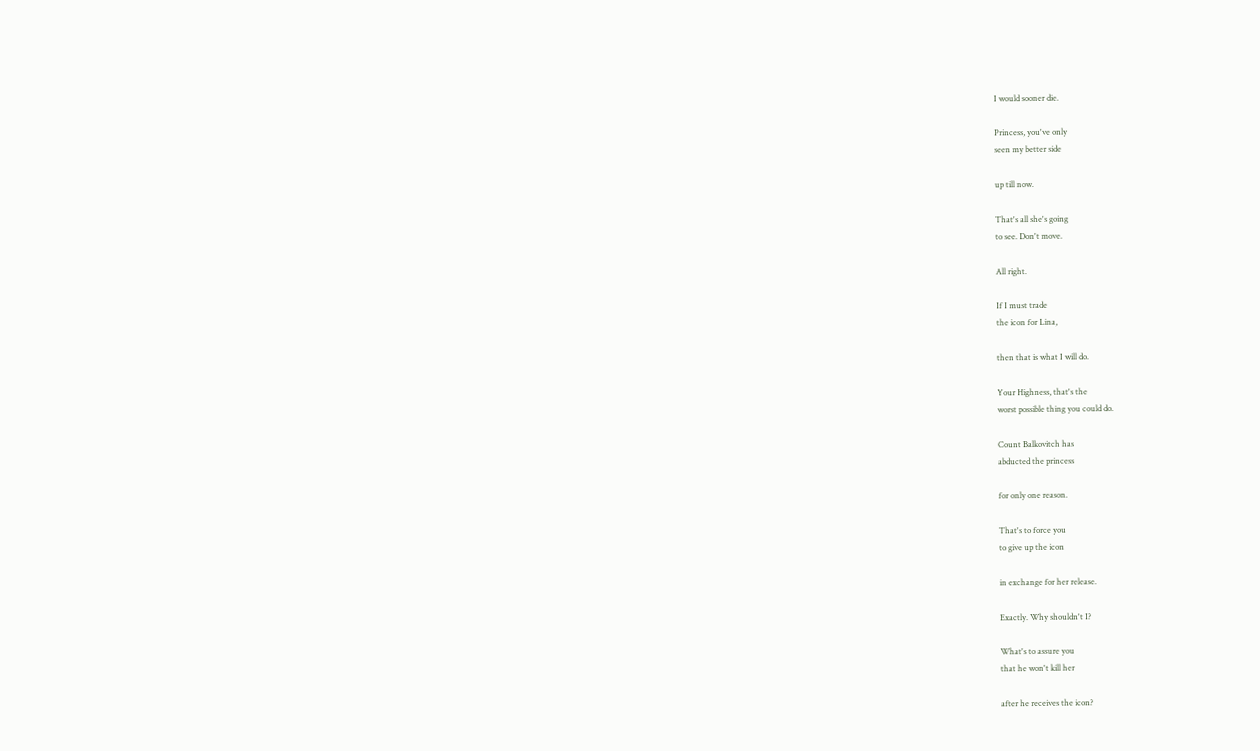I would sooner die.

Princess, you've only
seen my better side

up till now.

That's all she's going
to see. Don't move.

All right.

If I must trade
the icon for Lina,

then that is what I will do.

Your Highness, that's the
worst possible thing you could do.

Count Balkovitch has
abducted the princess

for only one reason.

That's to force you
to give up the icon

in exchange for her release.

Exactly. Why shouldn't I?

What's to assure you
that he won't kill her

after he receives the icon?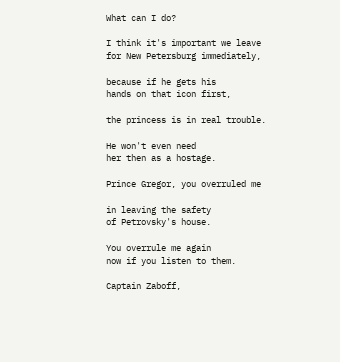What can I do?

I think it's important we leave
for New Petersburg immediately,

because if he gets his
hands on that icon first,

the princess is in real trouble.

He won't even need
her then as a hostage.

Prince Gregor, you overruled me

in leaving the safety
of Petrovsky's house.

You overrule me again
now if you listen to them.

Captain Zaboff,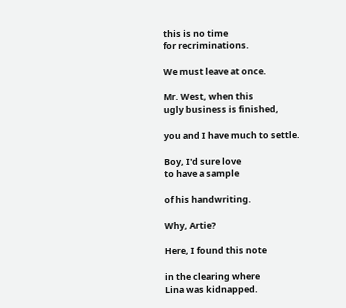this is no time
for recriminations.

We must leave at once.

Mr. West, when this
ugly business is finished,

you and I have much to settle.

Boy, I'd sure love
to have a sample

of his handwriting.

Why, Artie?

Here, I found this note

in the clearing where
Lina was kidnapped.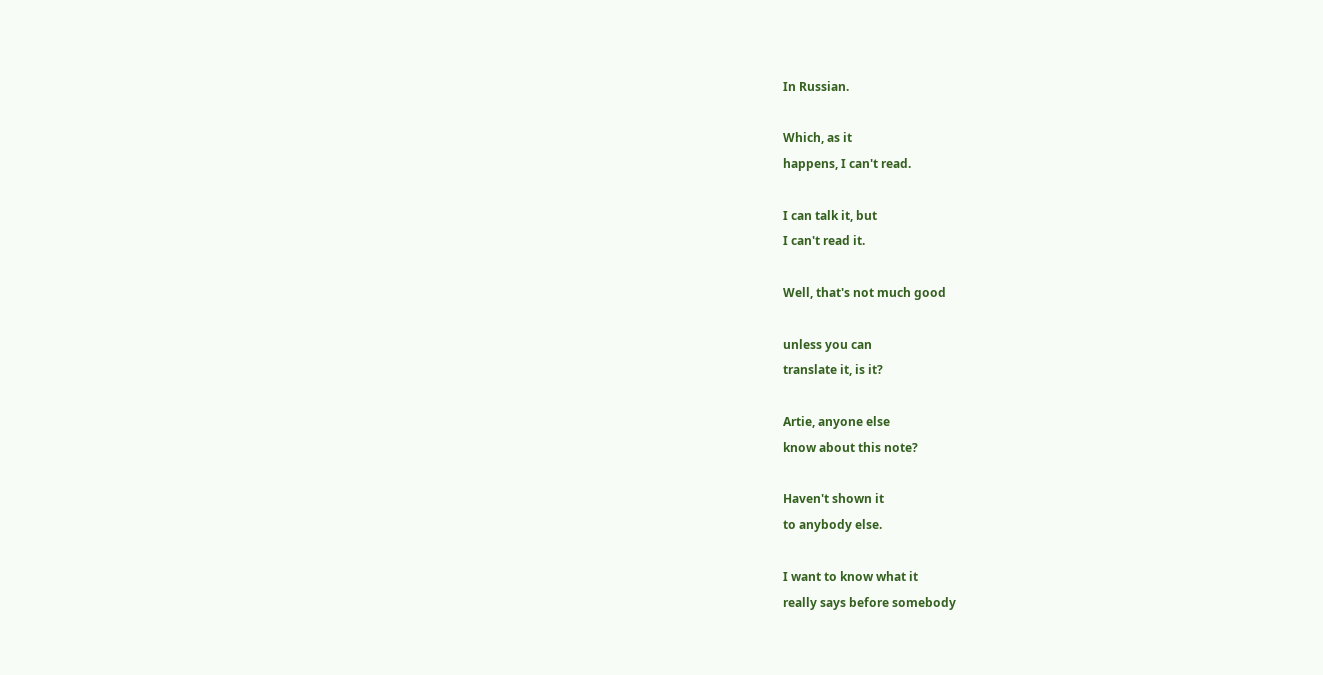In Russian.

Which, as it
happens, I can't read.

I can talk it, but
I can't read it.

Well, that's not much good

unless you can
translate it, is it?

Artie, anyone else
know about this note?

Haven't shown it
to anybody else.

I want to know what it
really says before somebody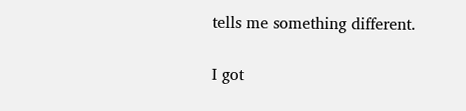tells me something different.

I got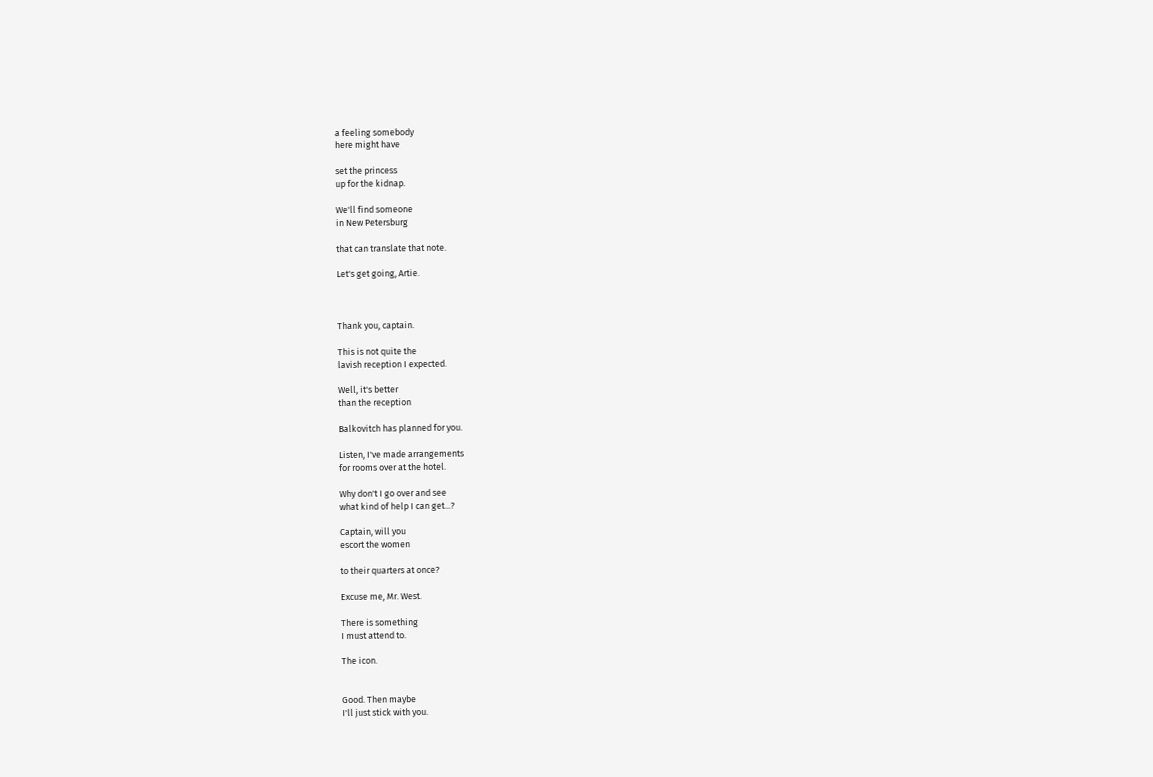a feeling somebody
here might have

set the princess
up for the kidnap.

We'll find someone
in New Petersburg

that can translate that note.

Let's get going, Artie.



Thank you, captain.

This is not quite the
lavish reception I expected.

Well, it's better
than the reception

Balkovitch has planned for you.

Listen, I've made arrangements
for rooms over at the hotel.

Why don't I go over and see
what kind of help I can get...?

Captain, will you
escort the women

to their quarters at once?

Excuse me, Mr. West.

There is something
I must attend to.

The icon.


Good. Then maybe
I'll just stick with you.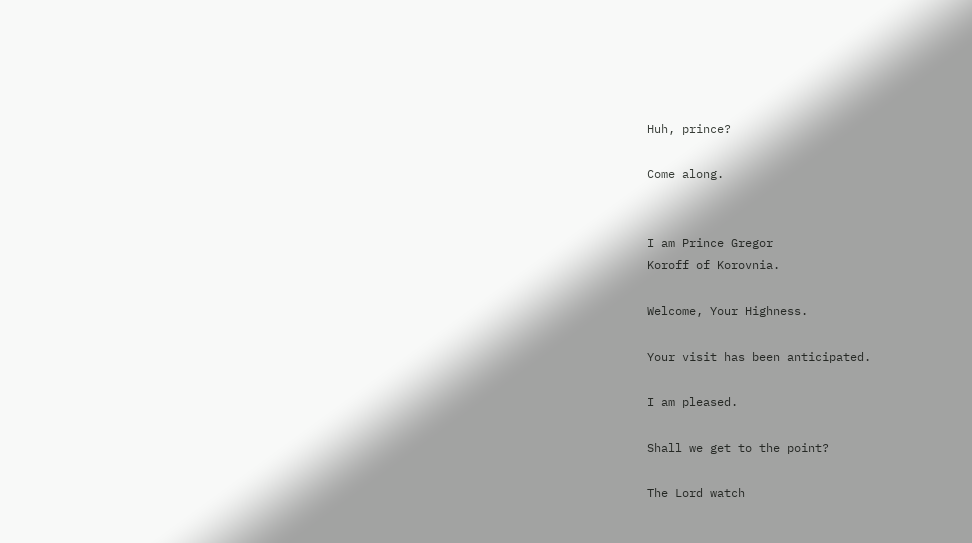Huh, prince?

Come along.


I am Prince Gregor
Koroff of Korovnia.

Welcome, Your Highness.

Your visit has been anticipated.

I am pleased.

Shall we get to the point?

The Lord watch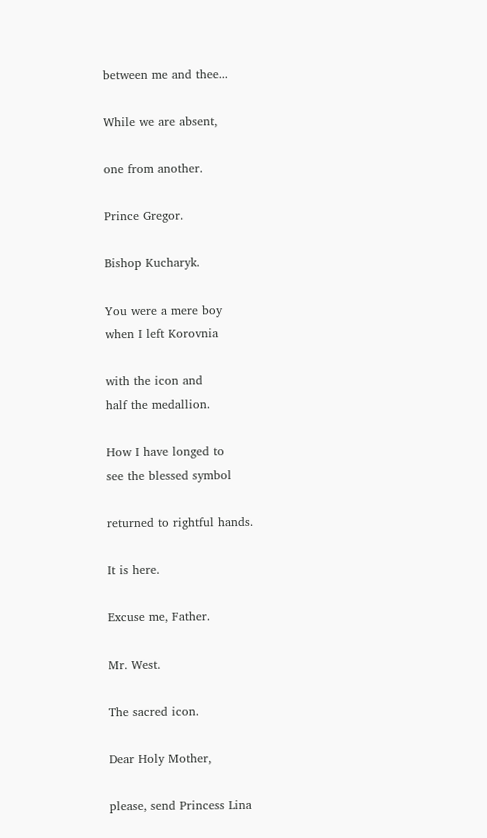between me and thee...

While we are absent,

one from another.

Prince Gregor.

Bishop Kucharyk.

You were a mere boy
when I left Korovnia

with the icon and
half the medallion.

How I have longed to
see the blessed symbol

returned to rightful hands.

It is here.

Excuse me, Father.

Mr. West.

The sacred icon.

Dear Holy Mother,

please, send Princess Lina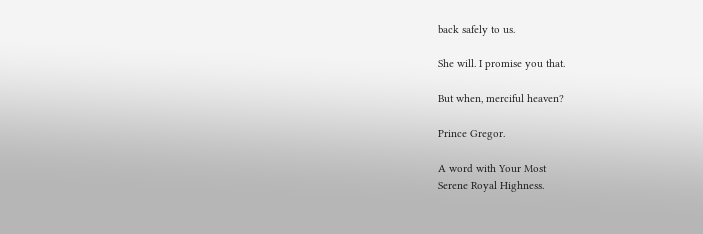back safely to us.

She will. I promise you that.

But when, merciful heaven?

Prince Gregor.

A word with Your Most
Serene Royal Highness.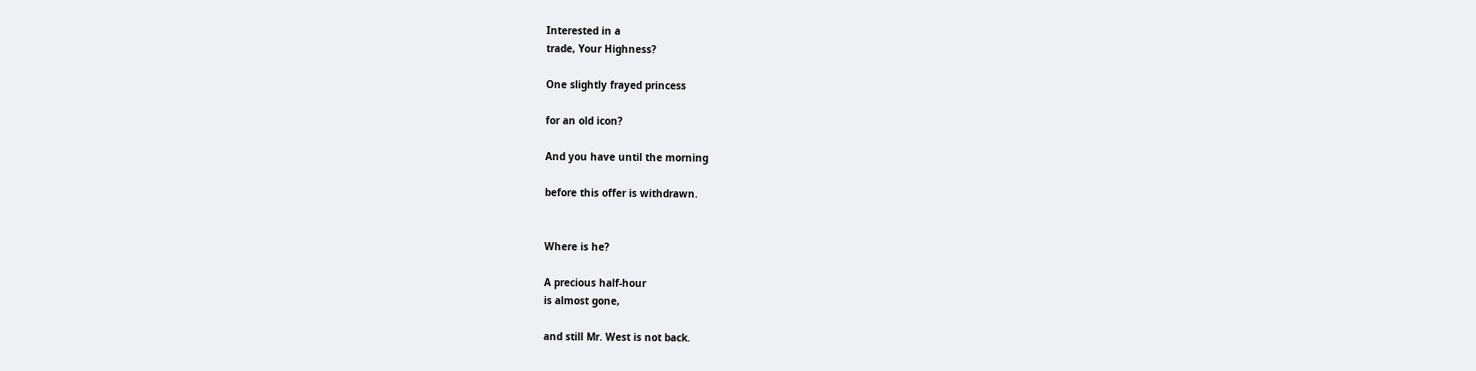Interested in a
trade, Your Highness?

One slightly frayed princess

for an old icon?

And you have until the morning

before this offer is withdrawn.


Where is he?

A precious half-hour
is almost gone,

and still Mr. West is not back.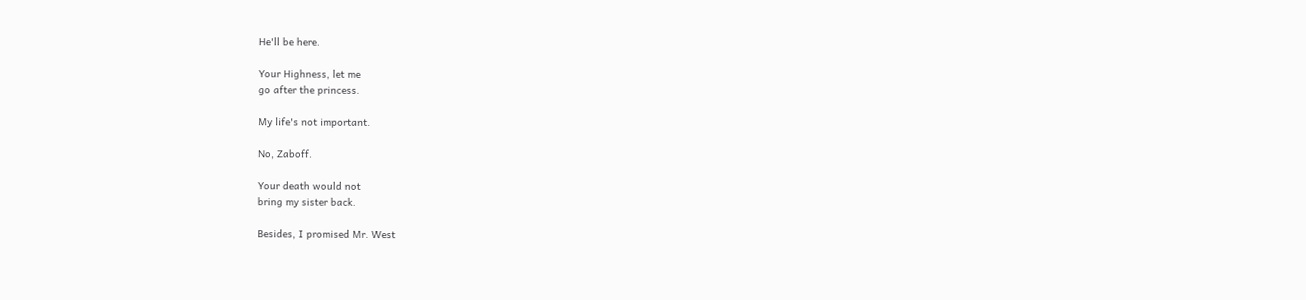He'll be here.

Your Highness, let me
go after the princess.

My life's not important.

No, Zaboff.

Your death would not
bring my sister back.

Besides, I promised Mr. West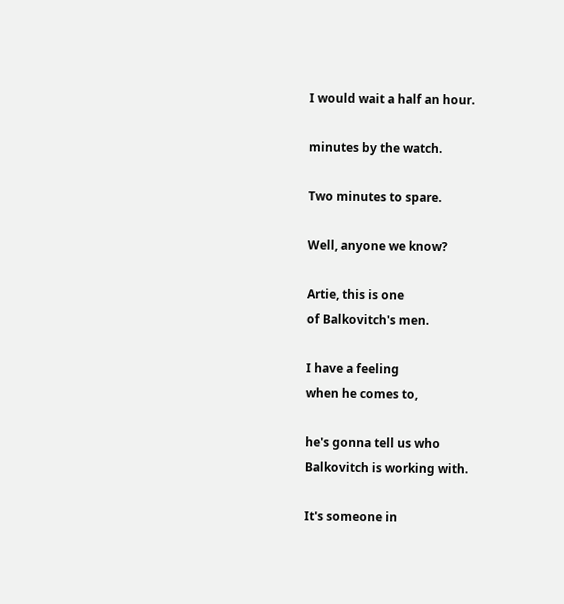I would wait a half an hour.

minutes by the watch.

Two minutes to spare.

Well, anyone we know?

Artie, this is one
of Balkovitch's men.

I have a feeling
when he comes to,

he's gonna tell us who
Balkovitch is working with.

It's someone in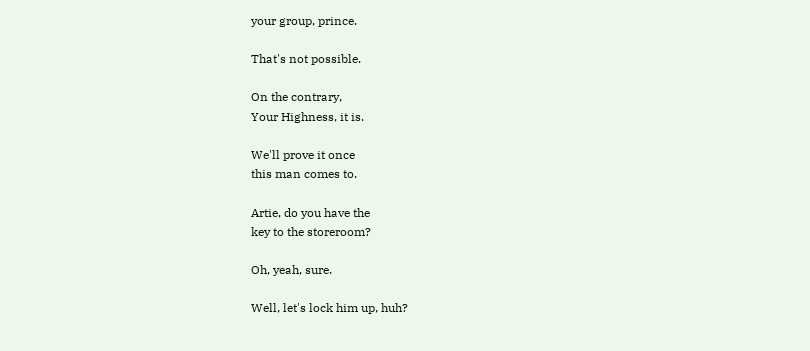your group, prince.

That's not possible.

On the contrary,
Your Highness, it is.

We'll prove it once
this man comes to.

Artie, do you have the
key to the storeroom?

Oh, yeah, sure.

Well, let's lock him up, huh?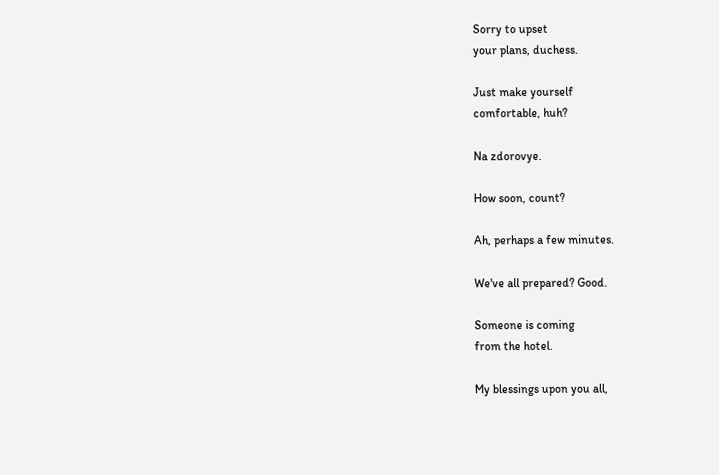Sorry to upset
your plans, duchess.

Just make yourself
comfortable, huh?

Na zdorovye.

How soon, count?

Ah, perhaps a few minutes.

We've all prepared? Good.

Someone is coming
from the hotel.

My blessings upon you all,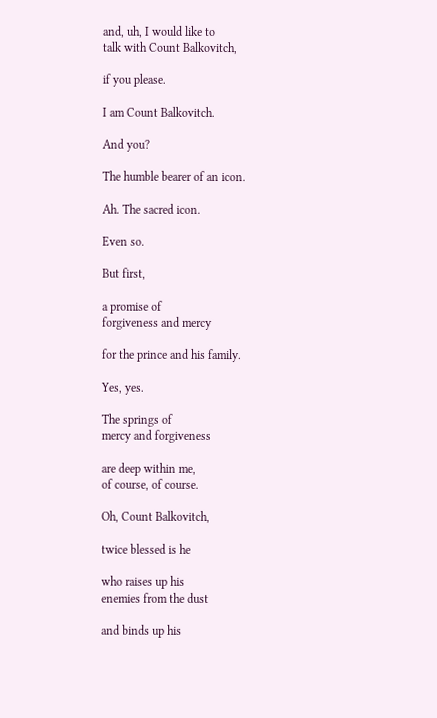and, uh, I would like to
talk with Count Balkovitch,

if you please.

I am Count Balkovitch.

And you?

The humble bearer of an icon.

Ah. The sacred icon.

Even so.

But first,

a promise of
forgiveness and mercy

for the prince and his family.

Yes, yes.

The springs of
mercy and forgiveness

are deep within me,
of course, of course.

Oh, Count Balkovitch,

twice blessed is he

who raises up his
enemies from the dust

and binds up his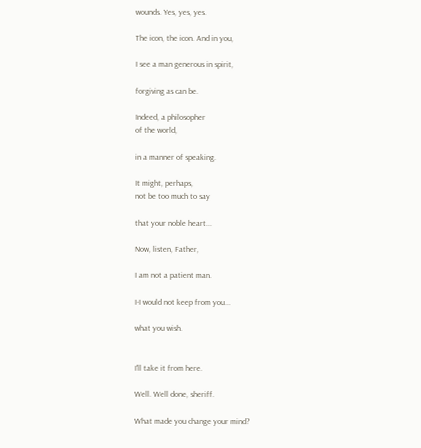wounds. Yes, yes, yes.

The icon, the icon. And in you,

I see a man generous in spirit,

forgiving as can be.

Indeed, a philosopher
of the world,

in a manner of speaking.

It might, perhaps,
not be too much to say

that your noble heart...

Now, listen, Father,

I am not a patient man.

I-I would not keep from you...

what you wish.


I'll take it from here.

Well. Well done, sheriff.

What made you change your mind?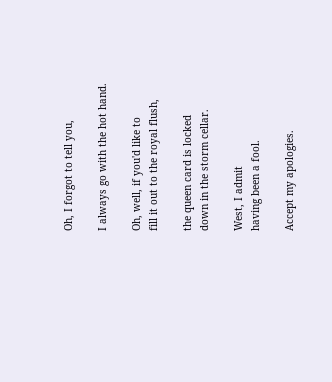Oh, I forgot to tell you,

I always go with the hot hand.

Oh, well, if you'd like to
fill it out to the royal flush,

the queen card is locked
down in the storm cellar.

West, I admit
having been a fool.

Accept my apologies.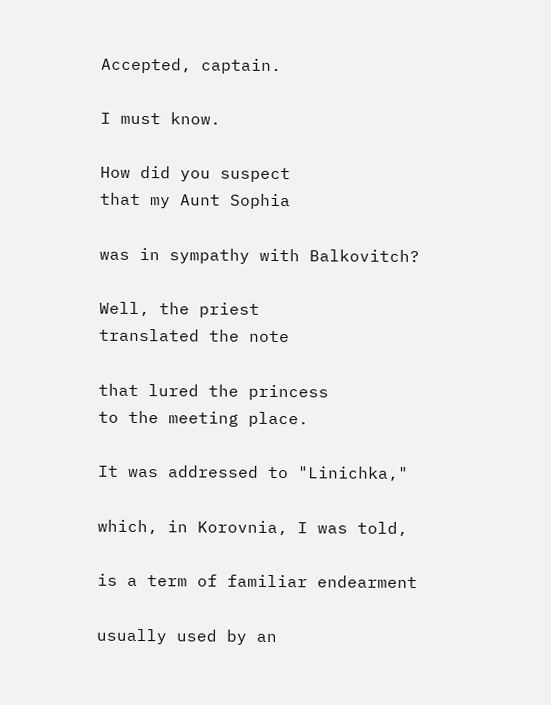Accepted, captain.

I must know.

How did you suspect
that my Aunt Sophia

was in sympathy with Balkovitch?

Well, the priest
translated the note

that lured the princess
to the meeting place.

It was addressed to "Linichka,"

which, in Korovnia, I was told,

is a term of familiar endearment

usually used by an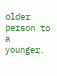older person to a younger.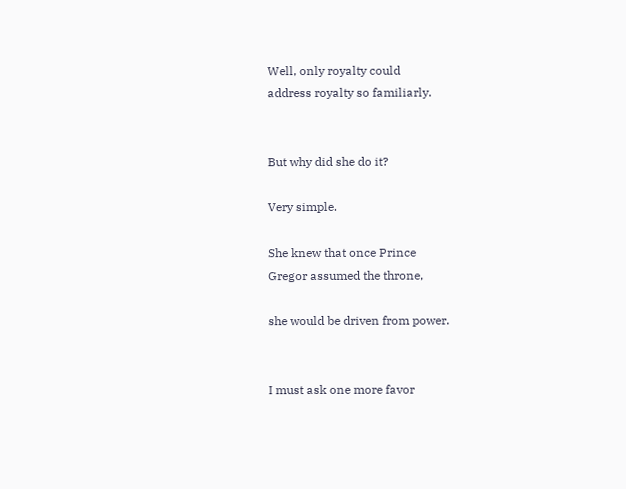Well, only royalty could
address royalty so familiarly.


But why did she do it?

Very simple.

She knew that once Prince
Gregor assumed the throne,

she would be driven from power.


I must ask one more favor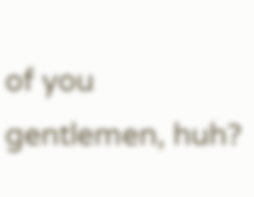of you gentlemen, huh?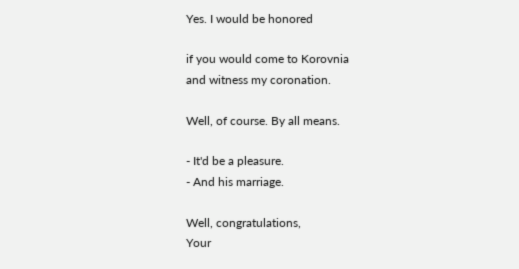Yes. I would be honored

if you would come to Korovnia
and witness my coronation.

Well, of course. By all means.

- It'd be a pleasure.
- And his marriage.

Well, congratulations,
Your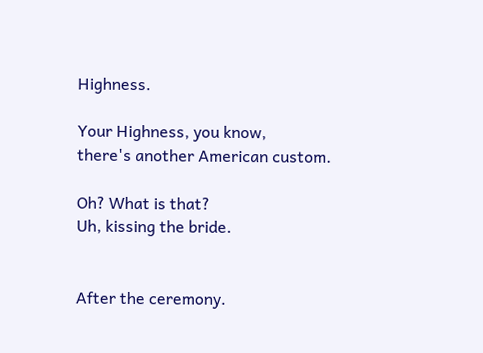Highness.

Your Highness, you know,
there's another American custom.

Oh? What is that?
Uh, kissing the bride.


After the ceremony.